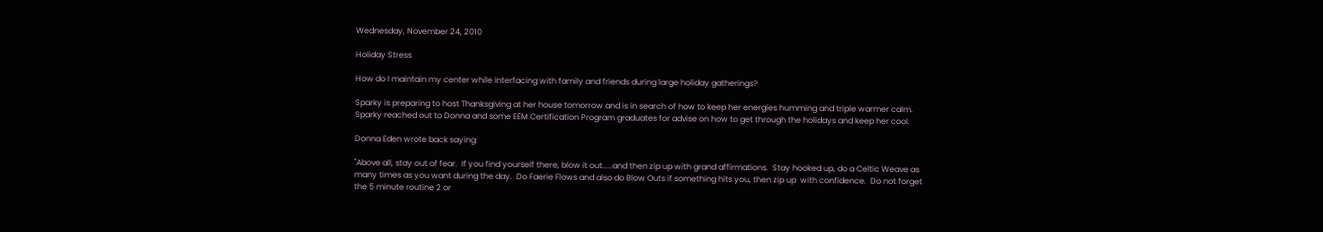Wednesday, November 24, 2010

Holiday Stress

How do I maintain my center while interfacing with family and friends during large holiday gatherings?

Sparky is preparing to host Thanksgiving at her house tomorrow and is in search of how to keep her energies humming and triple warmer calm.  Sparky reached out to Donna and some EEM Certification Program graduates for advise on how to get through the holidays and keep her cool.

Donna Eden wrote back saying:

"Above all, stay out of fear.  If you find yourself there, blow it out.....and then zip up with grand affirmations.  Stay hooked up, do a Celtic Weave as many times as you want during the day.  Do Faerie Flows and also do Blow Outs if something hits you, then zip up  with confidence.  Do not forget the 5 minute routine 2 or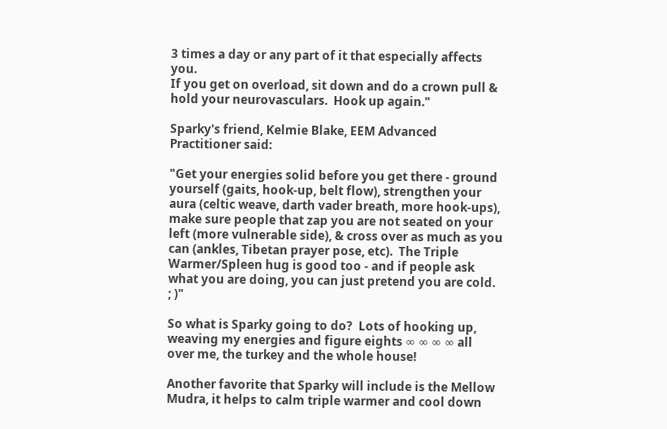3 times a day or any part of it that especially affects you.
If you get on overload, sit down and do a crown pull & hold your neurovasculars.  Hook up again."

Sparky's friend, Kelmie Blake, EEM Advanced Practitioner said:

"Get your energies solid before you get there - ground yourself (gaits, hook-up, belt flow), strengthen your aura (celtic weave, darth vader breath, more hook-ups), make sure people that zap you are not seated on your left (more vulnerable side), & cross over as much as you can (ankles, Tibetan prayer pose, etc).  The Triple Warmer/Spleen hug is good too - and if people ask what you are doing, you can just pretend you are cold.  ; )"

So what is Sparky going to do?  Lots of hooking up, weaving my energies and figure eights ∞ ∞ ∞ ∞ all over me, the turkey and the whole house!

Another favorite that Sparky will include is the Mellow Mudra, it helps to calm triple warmer and cool down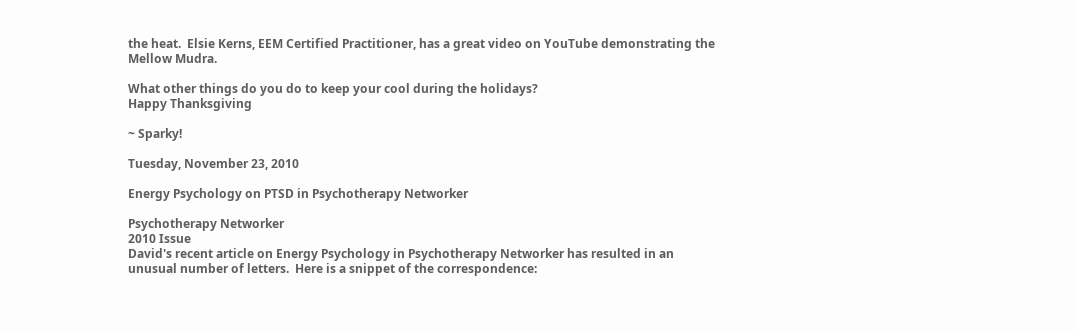the heat.  Elsie Kerns, EEM Certified Practitioner, has a great video on YouTube demonstrating the Mellow Mudra.

What other things do you do to keep your cool during the holidays?
Happy Thanksgiving

~ Sparky!

Tuesday, November 23, 2010

Energy Psychology on PTSD in Psychotherapy Networker

Psychotherapy Networker
2010 Issue
David's recent article on Energy Psychology in Psychotherapy Networker has resulted in an unusual number of letters.  Here is a snippet of the correspondence: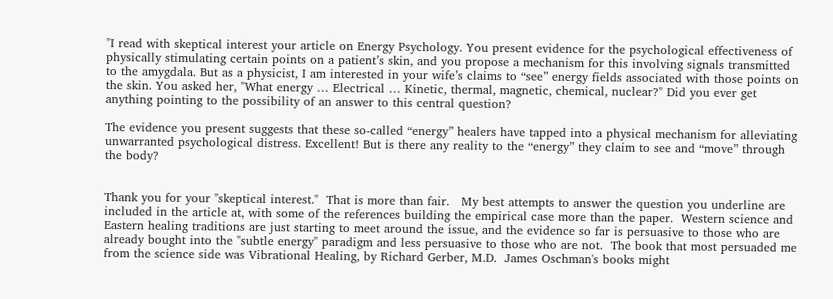"I read with skeptical interest your article on Energy Psychology. You present evidence for the psychological effectiveness of physically stimulating certain points on a patient’s skin, and you propose a mechanism for this involving signals transmitted to the amygdala. But as a physicist, I am interested in your wife’s claims to “see” energy fields associated with those points on the skin. You asked her, "What energy … Electrical … Kinetic, thermal, magnetic, chemical, nuclear?" Did you ever get anything pointing to the possibility of an answer to this central question?

The evidence you present suggests that these so-called “energy” healers have tapped into a physical mechanism for alleviating unwarranted psychological distress. Excellent! But is there any reality to the “energy” they claim to see and “move” through the body?


Thank you for your "skeptical interest."  That is more than fair.   My best attempts to answer the question you underline are included in the article at, with some of the references building the empirical case more than the paper.  Western science and Eastern healing traditions are just starting to meet around the issue, and the evidence so far is persuasive to those who are already bought into the "subtle energy" paradigm and less persuasive to those who are not.  The book that most persuaded me from the science side was Vibrational Healing, by Richard Gerber, M.D.  James Oschman's books might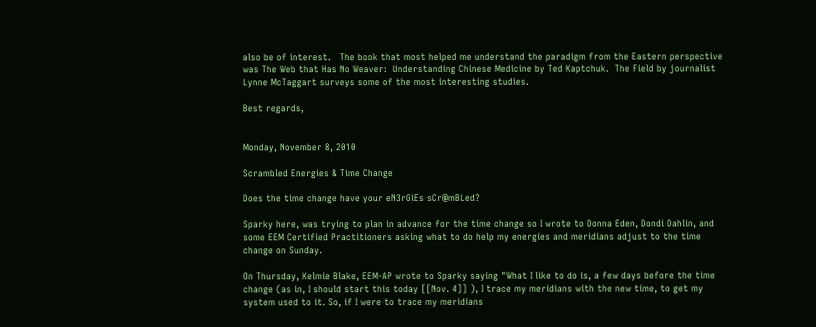also be of interest.   The book that most helped me understand the paradigm from the Eastern perspective was The Web that Has No Weaver:  Understanding Chinese Medicine by Ted Kaptchuk.  The Field by journalist Lynne McTaggart surveys some of the most interesting studies.

Best regards,


Monday, November 8, 2010

Scrambled Energies & Time Change

Does the time change have your eN3rGiEs sCr@mBLed?

Sparky here, was trying to plan in advance for the time change so I wrote to Donna Eden, Dondi Dahlin, and some EEM Certified Practitioners asking what to do help my energies and meridians adjust to the time change on Sunday.

On Thursday, Kelmie Blake, EEM-AP wrote to Sparky saying "What I like to do is, a few days before the time change (as in, I should start this today [[Nov. 4]] ), I trace my meridians with the new time, to get my system used to it. So, if I were to trace my meridians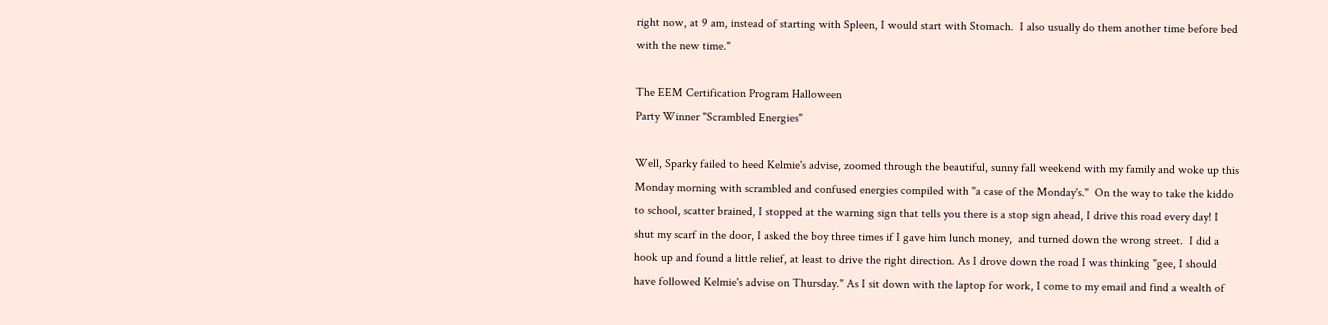right now, at 9 am, instead of starting with Spleen, I would start with Stomach.  I also usually do them another time before bed with the new time."

The EEM Certification Program Halloween
Party Winner "Scrambled Energies"

Well, Sparky failed to heed Kelmie's advise, zoomed through the beautiful, sunny fall weekend with my family and woke up this Monday morning with scrambled and confused energies compiled with "a case of the Monday's."  On the way to take the kiddo to school, scatter brained, I stopped at the warning sign that tells you there is a stop sign ahead, I drive this road every day! I shut my scarf in the door, I asked the boy three times if I gave him lunch money,  and turned down the wrong street.  I did a hook up and found a little relief, at least to drive the right direction. As I drove down the road I was thinking "gee, I should have followed Kelmie's advise on Thursday." As I sit down with the laptop for work, I come to my email and find a wealth of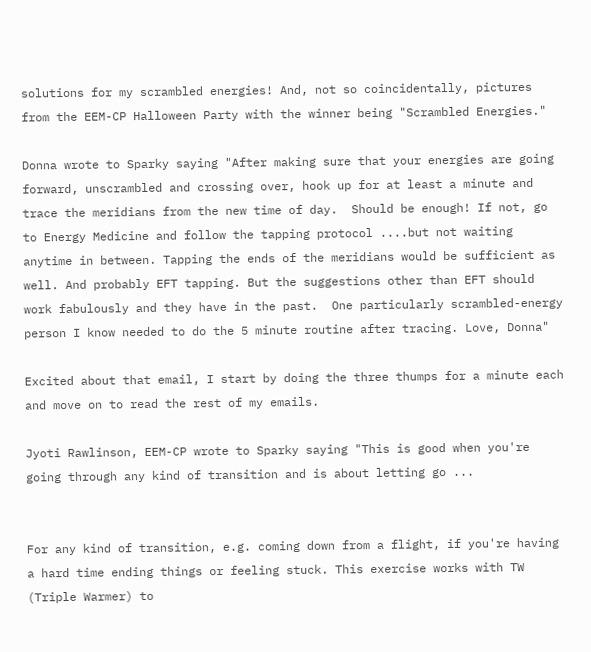solutions for my scrambled energies! And, not so coincidentally, pictures from the EEM-CP Halloween Party with the winner being "Scrambled Energies."

Donna wrote to Sparky saying "After making sure that your energies are going forward, unscrambled and crossing over, hook up for at least a minute and trace the meridians from the new time of day.  Should be enough! If not, go to Energy Medicine and follow the tapping protocol ....but not waiting anytime in between. Tapping the ends of the meridians would be sufficient as well. And probably EFT tapping. But the suggestions other than EFT should work fabulously and they have in the past.  One particularly scrambled-energy person I know needed to do the 5 minute routine after tracing. Love, Donna"

Excited about that email, I start by doing the three thumps for a minute each and move on to read the rest of my emails.

Jyoti Rawlinson, EEM-CP wrote to Sparky saying "This is good when you're going through any kind of transition and is about letting go ...


For any kind of transition, e.g. coming down from a flight, if you're having a hard time ending things or feeling stuck. This exercise works with TW (Triple Warmer) to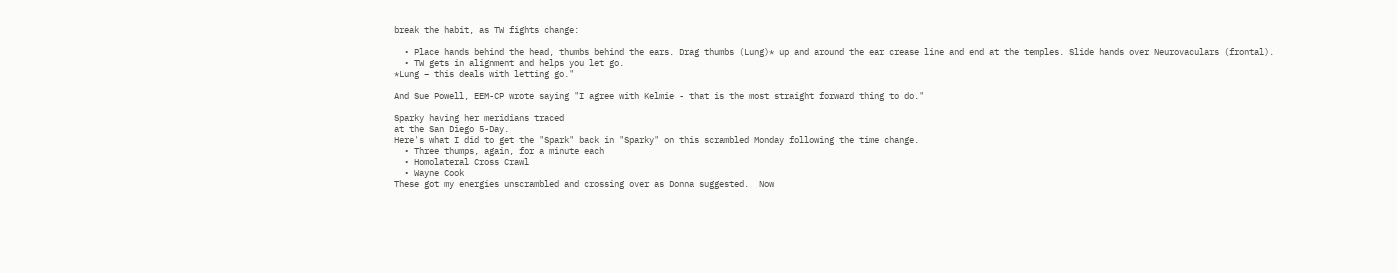break the habit, as TW fights change:

  • Place hands behind the head, thumbs behind the ears. Drag thumbs (Lung)* up and around the ear crease line and end at the temples. Slide hands over Neurovaculars (frontal).
  • TW gets in alignment and helps you let go.
*Lung – this deals with letting go."

And Sue Powell, EEM-CP wrote saying "I agree with Kelmie - that is the most straight forward thing to do."

Sparky having her meridians traced
at the San Diego 5-Day.
Here's what I did to get the "Spark" back in "Sparky" on this scrambled Monday following the time change.
  • Three thumps, again, for a minute each
  • Homolateral Cross Crawl
  • Wayne Cook
These got my energies unscrambled and crossing over as Donna suggested.  Now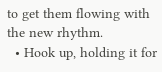to get them flowing with the new rhythm.
  • Hook up, holding it for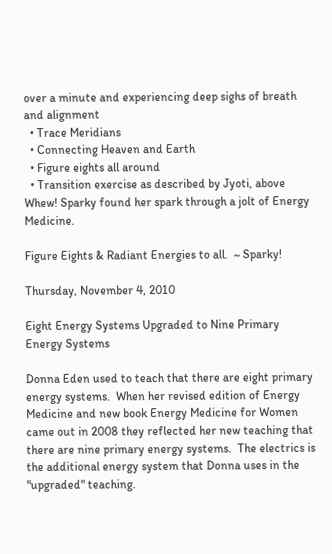over a minute and experiencing deep sighs of breath and alignment
  • Trace Meridians
  • Connecting Heaven and Earth
  • Figure eights all around
  • Transition exercise as described by Jyoti, above
Whew! Sparky found her spark through a jolt of Energy Medicine.

Figure Eights & Radiant Energies to all.  ~ Sparky!

Thursday, November 4, 2010

Eight Energy Systems Upgraded to Nine Primary Energy Systems

Donna Eden used to teach that there are eight primary energy systems.  When her revised edition of Energy Medicine and new book Energy Medicine for Women came out in 2008 they reflected her new teaching that there are nine primary energy systems.  The electrics is the additional energy system that Donna uses in the "upgraded" teaching.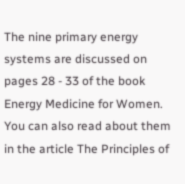The nine primary energy systems are discussed on pages 28 - 33 of the book Energy Medicine for Women.  You can also read about them in the article The Principles of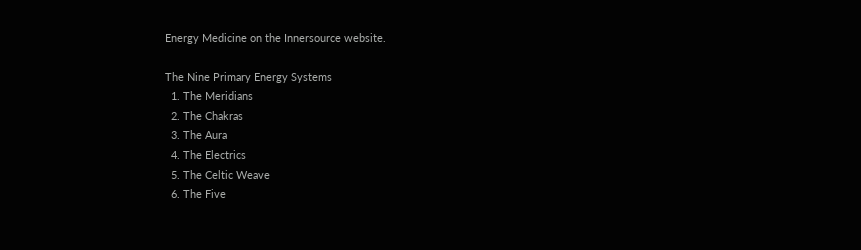Energy Medicine on the Innersource website.

The Nine Primary Energy Systems
  1. The Meridians
  2. The Chakras
  3. The Aura
  4. The Electrics
  5. The Celtic Weave
  6. The Five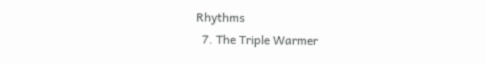Rhythms
  7. The Triple Warmer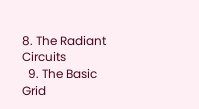8. The Radiant Circuits
  9. The Basic Grid